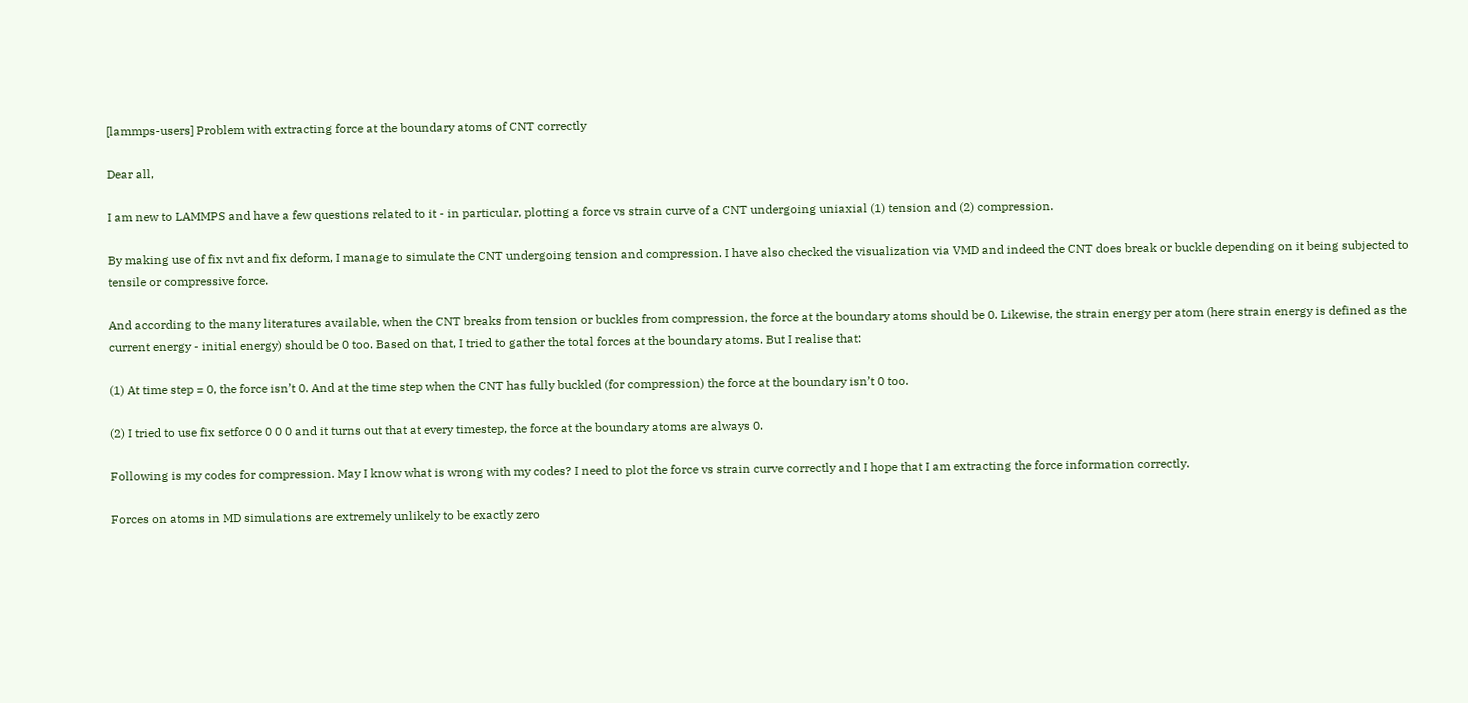[lammps-users] Problem with extracting force at the boundary atoms of CNT correctly

Dear all,

I am new to LAMMPS and have a few questions related to it - in particular, plotting a force vs strain curve of a CNT undergoing uniaxial (1) tension and (2) compression.

By making use of fix nvt and fix deform, I manage to simulate the CNT undergoing tension and compression. I have also checked the visualization via VMD and indeed the CNT does break or buckle depending on it being subjected to tensile or compressive force.

And according to the many literatures available, when the CNT breaks from tension or buckles from compression, the force at the boundary atoms should be 0. Likewise, the strain energy per atom (here strain energy is defined as the current energy - initial energy) should be 0 too. Based on that, I tried to gather the total forces at the boundary atoms. But I realise that:

(1) At time step = 0, the force isn’t 0. And at the time step when the CNT has fully buckled (for compression) the force at the boundary isn’t 0 too.

(2) I tried to use fix setforce 0 0 0 and it turns out that at every timestep, the force at the boundary atoms are always 0.

Following is my codes for compression. May I know what is wrong with my codes? I need to plot the force vs strain curve correctly and I hope that I am extracting the force information correctly.

Forces on atoms in MD simulations are extremely unlikely to be exactly zero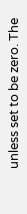unless set to be zero. The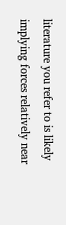literature you refer to is likely implying forces relatively near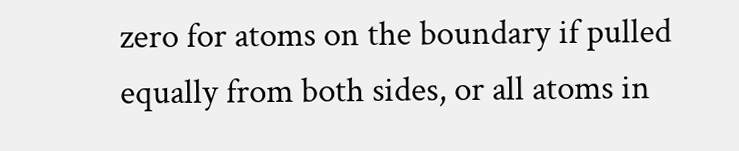zero for atoms on the boundary if pulled equally from both sides, or all atoms in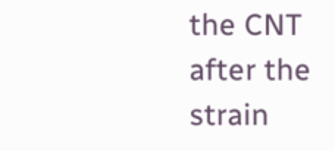the CNT after the strain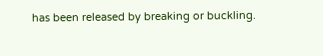has been released by breaking or buckling.